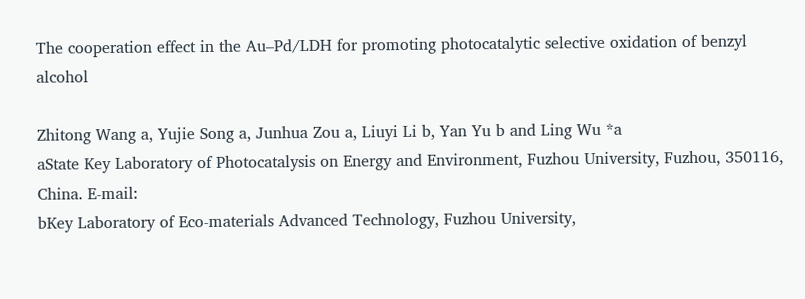The cooperation effect in the Au–Pd/LDH for promoting photocatalytic selective oxidation of benzyl alcohol

Zhitong Wang a, Yujie Song a, Junhua Zou a, Liuyi Li b, Yan Yu b and Ling Wu *a
aState Key Laboratory of Photocatalysis on Energy and Environment, Fuzhou University, Fuzhou, 350116, China. E-mail:
bKey Laboratory of Eco-materials Advanced Technology, Fuzhou University,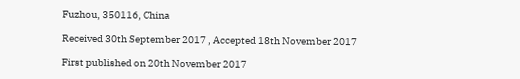Fuzhou, 350116, China

Received 30th September 2017 , Accepted 18th November 2017

First published on 20th November 2017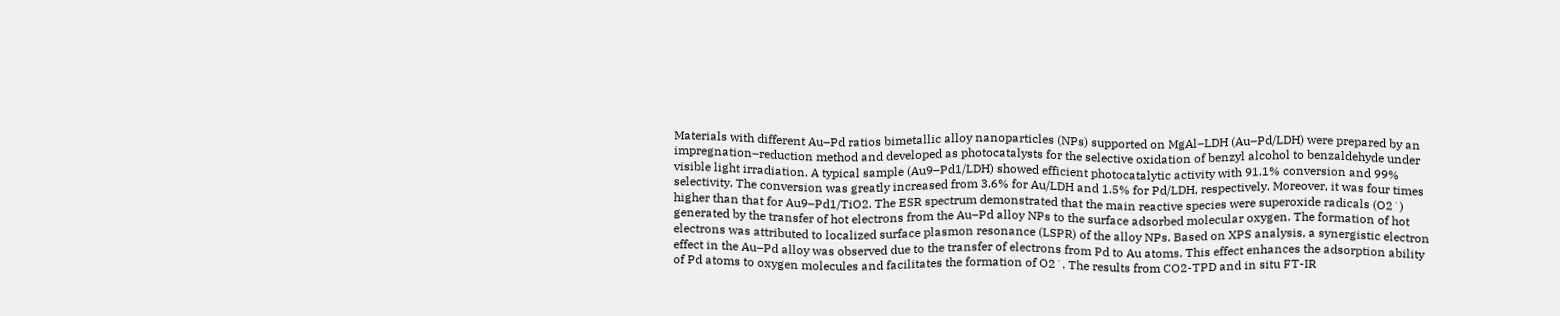Materials with different Au–Pd ratios bimetallic alloy nanoparticles (NPs) supported on MgAl–LDH (Au–Pd/LDH) were prepared by an impregnation–reduction method and developed as photocatalysts for the selective oxidation of benzyl alcohol to benzaldehyde under visible light irradiation. A typical sample (Au9–Pd1/LDH) showed efficient photocatalytic activity with 91.1% conversion and 99% selectivity. The conversion was greatly increased from 3.6% for Au/LDH and 1.5% for Pd/LDH, respectively. Moreover, it was four times higher than that for Au9–Pd1/TiO2. The ESR spectrum demonstrated that the main reactive species were superoxide radicals (O2˙) generated by the transfer of hot electrons from the Au–Pd alloy NPs to the surface adsorbed molecular oxygen. The formation of hot electrons was attributed to localized surface plasmon resonance (LSPR) of the alloy NPs. Based on XPS analysis, a synergistic electron effect in the Au–Pd alloy was observed due to the transfer of electrons from Pd to Au atoms. This effect enhances the adsorption ability of Pd atoms to oxygen molecules and facilitates the formation of O2˙. The results from CO2-TPD and in situ FT-IR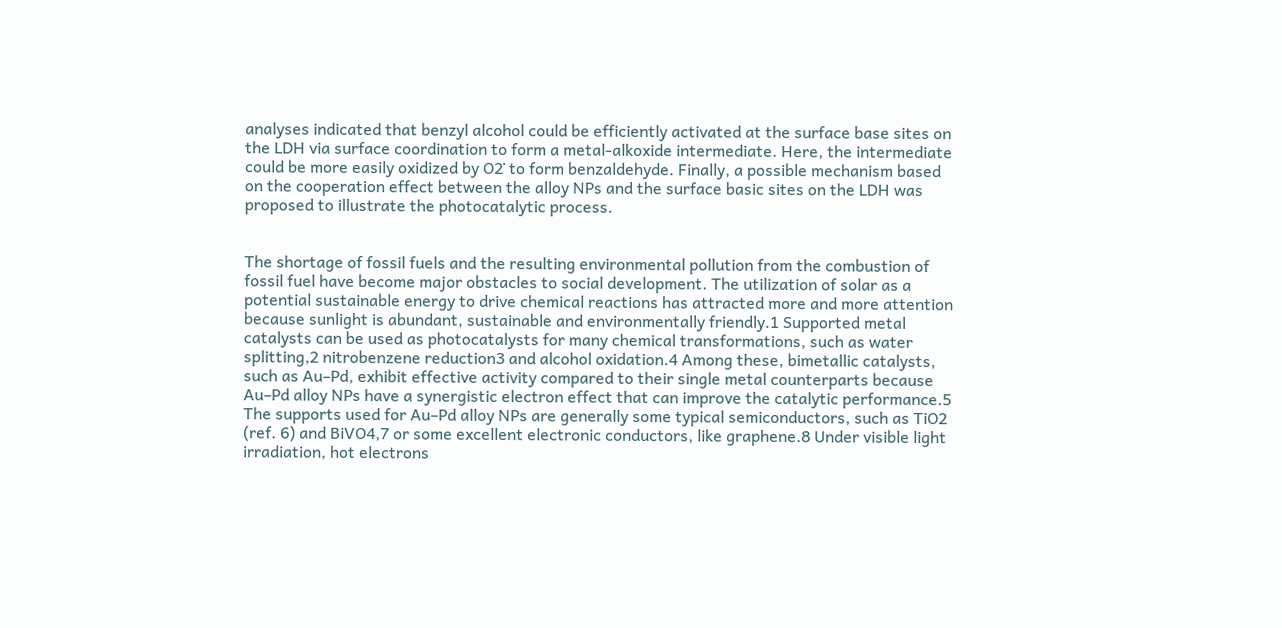analyses indicated that benzyl alcohol could be efficiently activated at the surface base sites on the LDH via surface coordination to form a metal-alkoxide intermediate. Here, the intermediate could be more easily oxidized by O2˙ to form benzaldehyde. Finally, a possible mechanism based on the cooperation effect between the alloy NPs and the surface basic sites on the LDH was proposed to illustrate the photocatalytic process.


The shortage of fossil fuels and the resulting environmental pollution from the combustion of fossil fuel have become major obstacles to social development. The utilization of solar as a potential sustainable energy to drive chemical reactions has attracted more and more attention because sunlight is abundant, sustainable and environmentally friendly.1 Supported metal catalysts can be used as photocatalysts for many chemical transformations, such as water splitting,2 nitrobenzene reduction3 and alcohol oxidation.4 Among these, bimetallic catalysts, such as Au–Pd, exhibit effective activity compared to their single metal counterparts because Au–Pd alloy NPs have a synergistic electron effect that can improve the catalytic performance.5 The supports used for Au–Pd alloy NPs are generally some typical semiconductors, such as TiO2 (ref. 6) and BiVO4,7 or some excellent electronic conductors, like graphene.8 Under visible light irradiation, hot electrons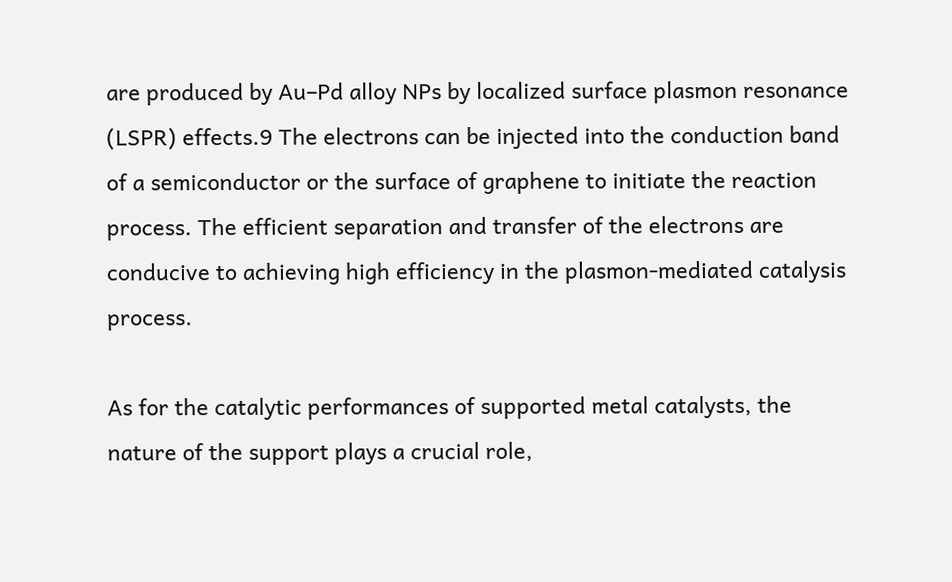are produced by Au–Pd alloy NPs by localized surface plasmon resonance (LSPR) effects.9 The electrons can be injected into the conduction band of a semiconductor or the surface of graphene to initiate the reaction process. The efficient separation and transfer of the electrons are conducive to achieving high efficiency in the plasmon-mediated catalysis process.

As for the catalytic performances of supported metal catalysts, the nature of the support plays a crucial role,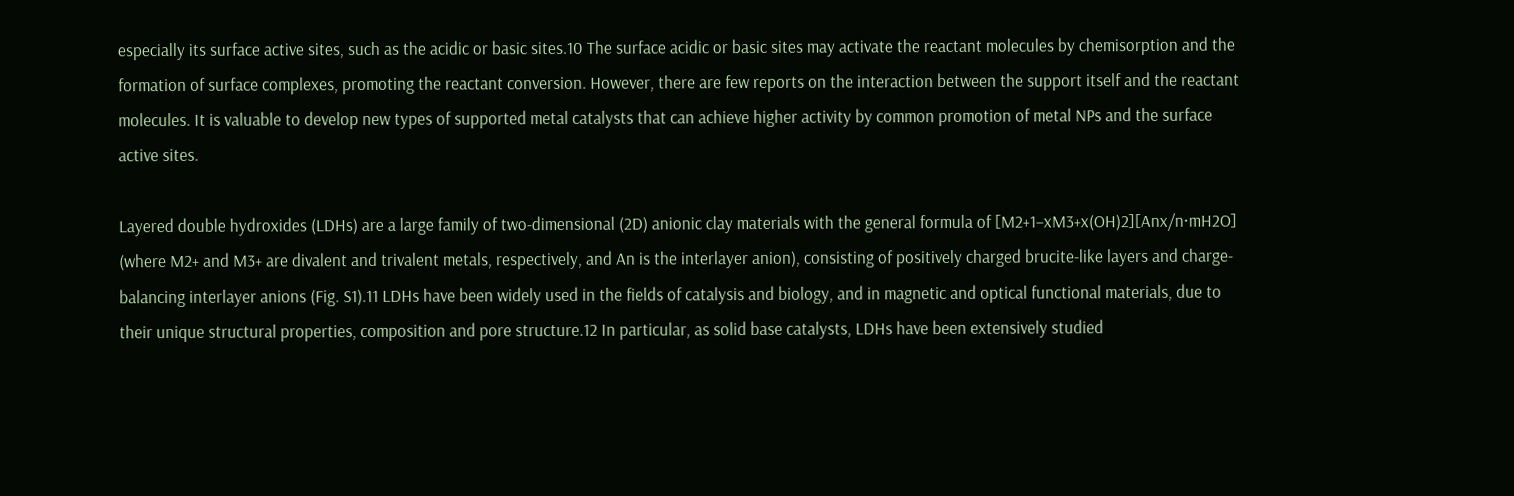especially its surface active sites, such as the acidic or basic sites.10 The surface acidic or basic sites may activate the reactant molecules by chemisorption and the formation of surface complexes, promoting the reactant conversion. However, there are few reports on the interaction between the support itself and the reactant molecules. It is valuable to develop new types of supported metal catalysts that can achieve higher activity by common promotion of metal NPs and the surface active sites.

Layered double hydroxides (LDHs) are a large family of two-dimensional (2D) anionic clay materials with the general formula of [M2+1−xM3+x(OH)2][Anx/n·mH2O] (where M2+ and M3+ are divalent and trivalent metals, respectively, and An is the interlayer anion), consisting of positively charged brucite-like layers and charge-balancing interlayer anions (Fig. S1).11 LDHs have been widely used in the fields of catalysis and biology, and in magnetic and optical functional materials, due to their unique structural properties, composition and pore structure.12 In particular, as solid base catalysts, LDHs have been extensively studied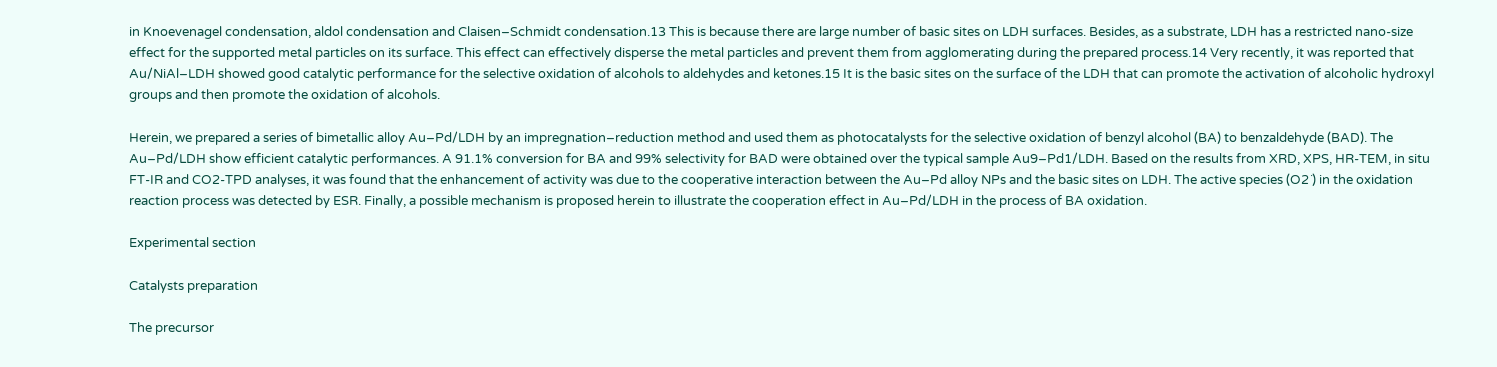in Knoevenagel condensation, aldol condensation and Claisen–Schmidt condensation.13 This is because there are large number of basic sites on LDH surfaces. Besides, as a substrate, LDH has a restricted nano-size effect for the supported metal particles on its surface. This effect can effectively disperse the metal particles and prevent them from agglomerating during the prepared process.14 Very recently, it was reported that Au/NiAl–LDH showed good catalytic performance for the selective oxidation of alcohols to aldehydes and ketones.15 It is the basic sites on the surface of the LDH that can promote the activation of alcoholic hydroxyl groups and then promote the oxidation of alcohols.

Herein, we prepared a series of bimetallic alloy Au–Pd/LDH by an impregnation–reduction method and used them as photocatalysts for the selective oxidation of benzyl alcohol (BA) to benzaldehyde (BAD). The Au–Pd/LDH show efficient catalytic performances. A 91.1% conversion for BA and 99% selectivity for BAD were obtained over the typical sample Au9–Pd1/LDH. Based on the results from XRD, XPS, HR-TEM, in situ FT-IR and CO2-TPD analyses, it was found that the enhancement of activity was due to the cooperative interaction between the Au–Pd alloy NPs and the basic sites on LDH. The active species (O2˙) in the oxidation reaction process was detected by ESR. Finally, a possible mechanism is proposed herein to illustrate the cooperation effect in Au–Pd/LDH in the process of BA oxidation.

Experimental section

Catalysts preparation

The precursor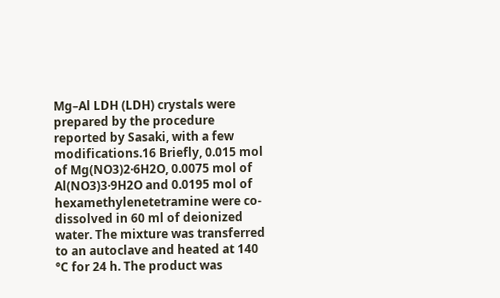Mg–Al LDH (LDH) crystals were prepared by the procedure reported by Sasaki, with a few modifications.16 Briefly, 0.015 mol of Mg(NO3)2·6H2O, 0.0075 mol of Al(NO3)3·9H2O and 0.0195 mol of hexamethylenetetramine were co-dissolved in 60 ml of deionized water. The mixture was transferred to an autoclave and heated at 140 °C for 24 h. The product was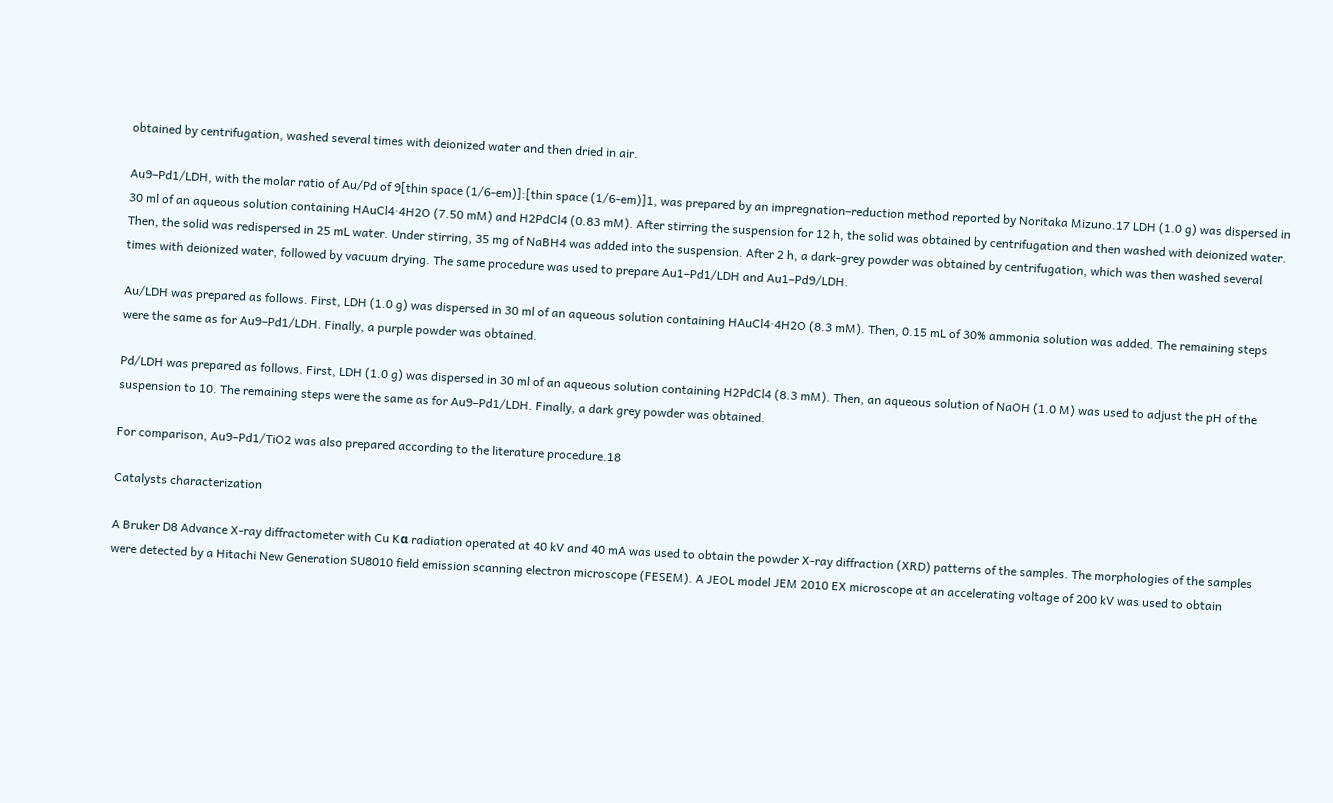obtained by centrifugation, washed several times with deionized water and then dried in air.

Au9–Pd1/LDH, with the molar ratio of Au/Pd of 9[thin space (1/6-em)]:[thin space (1/6-em)]1, was prepared by an impregnation–reduction method reported by Noritaka Mizuno.17 LDH (1.0 g) was dispersed in 30 ml of an aqueous solution containing HAuCl4·4H2O (7.50 mM) and H2PdCl4 (0.83 mM). After stirring the suspension for 12 h, the solid was obtained by centrifugation and then washed with deionized water. Then, the solid was redispersed in 25 mL water. Under stirring, 35 mg of NaBH4 was added into the suspension. After 2 h, a dark-grey powder was obtained by centrifugation, which was then washed several times with deionized water, followed by vacuum drying. The same procedure was used to prepare Au1–Pd1/LDH and Au1–Pd9/LDH.

Au/LDH was prepared as follows. First, LDH (1.0 g) was dispersed in 30 ml of an aqueous solution containing HAuCl4·4H2O (8.3 mM). Then, 0.15 mL of 30% ammonia solution was added. The remaining steps were the same as for Au9–Pd1/LDH. Finally, a purple powder was obtained.

Pd/LDH was prepared as follows. First, LDH (1.0 g) was dispersed in 30 ml of an aqueous solution containing H2PdCl4 (8.3 mM). Then, an aqueous solution of NaOH (1.0 M) was used to adjust the pH of the suspension to 10. The remaining steps were the same as for Au9–Pd1/LDH. Finally, a dark grey powder was obtained.

For comparison, Au9–Pd1/TiO2 was also prepared according to the literature procedure.18

Catalysts characterization

A Bruker D8 Advance X-ray diffractometer with Cu Kα radiation operated at 40 kV and 40 mA was used to obtain the powder X-ray diffraction (XRD) patterns of the samples. The morphologies of the samples were detected by a Hitachi New Generation SU8010 field emission scanning electron microscope (FESEM). A JEOL model JEM 2010 EX microscope at an accelerating voltage of 200 kV was used to obtain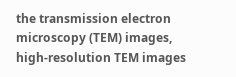the transmission electron microscopy (TEM) images, high-resolution TEM images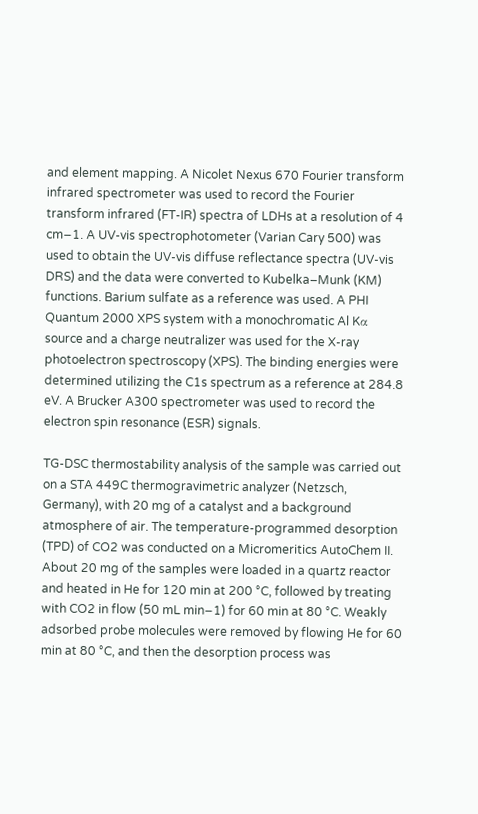and element mapping. A Nicolet Nexus 670 Fourier transform infrared spectrometer was used to record the Fourier transform infrared (FT-IR) spectra of LDHs at a resolution of 4 cm−1. A UV-vis spectrophotometer (Varian Cary 500) was used to obtain the UV-vis diffuse reflectance spectra (UV-vis DRS) and the data were converted to Kubelka–Munk (KM) functions. Barium sulfate as a reference was used. A PHI Quantum 2000 XPS system with a monochromatic Al Kα source and a charge neutralizer was used for the X-ray photoelectron spectroscopy (XPS). The binding energies were determined utilizing the C1s spectrum as a reference at 284.8 eV. A Brucker A300 spectrometer was used to record the electron spin resonance (ESR) signals.

TG-DSC thermostability analysis of the sample was carried out on a STA 449C thermogravimetric analyzer (Netzsch, Germany), with 20 mg of a catalyst and a background atmosphere of air. The temperature-programmed desorption (TPD) of CO2 was conducted on a Micromeritics AutoChem II. About 20 mg of the samples were loaded in a quartz reactor and heated in He for 120 min at 200 °C, followed by treating with CO2 in flow (50 mL min−1) for 60 min at 80 °C. Weakly adsorbed probe molecules were removed by flowing He for 60 min at 80 °C, and then the desorption process was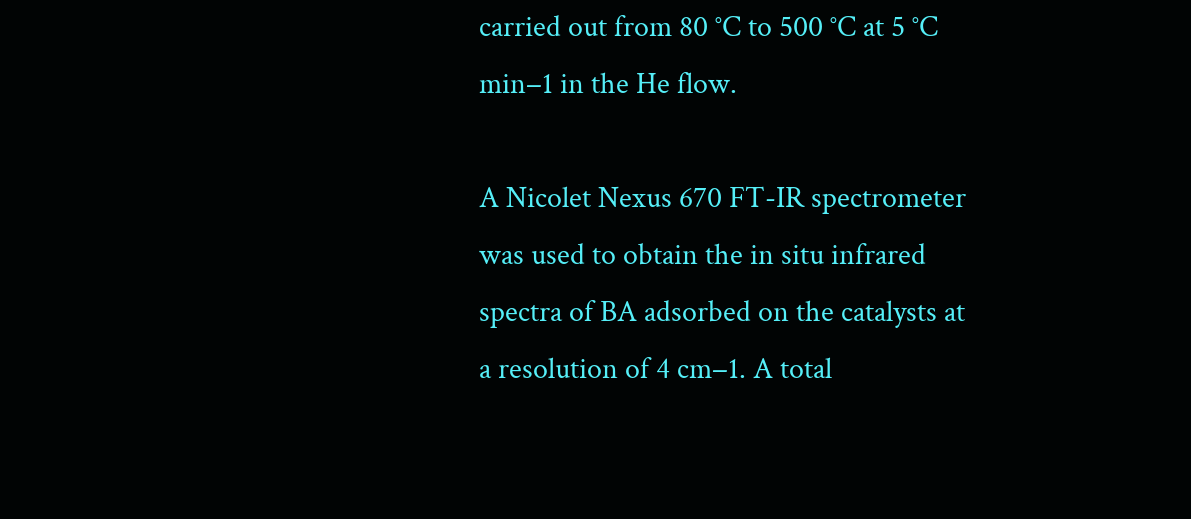carried out from 80 °C to 500 °C at 5 °C min−1 in the He flow.

A Nicolet Nexus 670 FT-IR spectrometer was used to obtain the in situ infrared spectra of BA adsorbed on the catalysts at a resolution of 4 cm−1. A total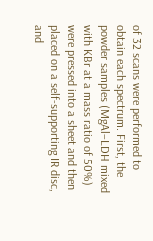of 32 scans were performed to obtain each spectrum. First, the powder samples (MgAl–LDH mixed with KBr at a mass ratio of 50%) were pressed into a sheet and then placed on a self-supporting IR disc, and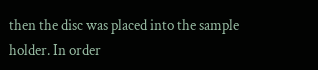then the disc was placed into the sample holder. In order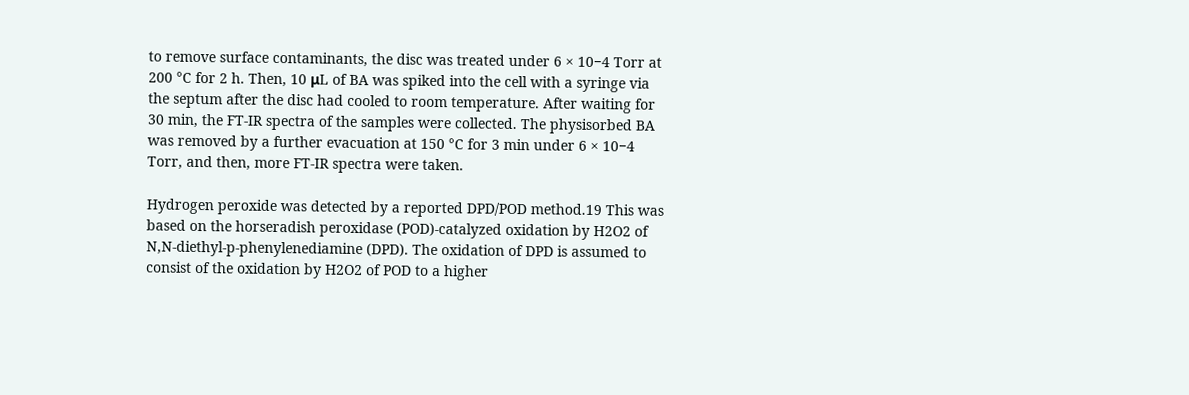to remove surface contaminants, the disc was treated under 6 × 10−4 Torr at 200 °C for 2 h. Then, 10 μL of BA was spiked into the cell with a syringe via the septum after the disc had cooled to room temperature. After waiting for 30 min, the FT-IR spectra of the samples were collected. The physisorbed BA was removed by a further evacuation at 150 °C for 3 min under 6 × 10−4 Torr, and then, more FT-IR spectra were taken.

Hydrogen peroxide was detected by a reported DPD/POD method.19 This was based on the horseradish peroxidase (POD)-catalyzed oxidation by H2O2 of N,N-diethyl-p-phenylenediamine (DPD). The oxidation of DPD is assumed to consist of the oxidation by H2O2 of POD to a higher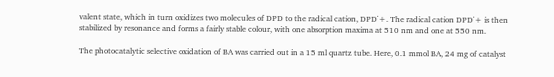valent state, which in turn oxidizes two molecules of DPD to the radical cation, DPD˙+. The radical cation DPD˙+ is then stabilized by resonance and forms a fairly stable colour, with one absorption maxima at 510 nm and one at 550 nm.

The photocatalytic selective oxidation of BA was carried out in a 15 ml quartz tube. Here, 0.1 mmol BA, 24 mg of catalyst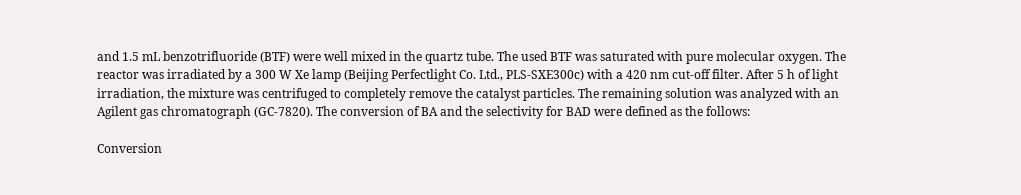and 1.5 mL benzotrifluoride (BTF) were well mixed in the quartz tube. The used BTF was saturated with pure molecular oxygen. The reactor was irradiated by a 300 W Xe lamp (Beijing Perfectlight Co. Ltd., PLS-SXE300c) with a 420 nm cut-off filter. After 5 h of light irradiation, the mixture was centrifuged to completely remove the catalyst particles. The remaining solution was analyzed with an Agilent gas chromatograph (GC-7820). The conversion of BA and the selectivity for BAD were defined as the follows:

Conversion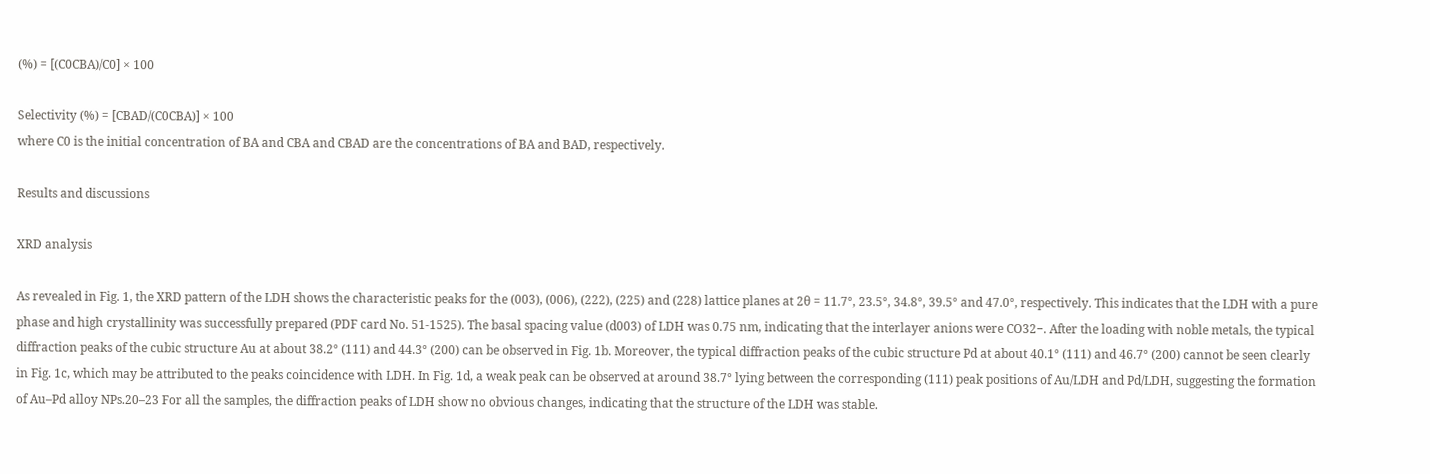(%) = [(C0CBA)/C0] × 100

Selectivity (%) = [CBAD/(C0CBA)] × 100
where C0 is the initial concentration of BA and CBA and CBAD are the concentrations of BA and BAD, respectively.

Results and discussions

XRD analysis

As revealed in Fig. 1, the XRD pattern of the LDH shows the characteristic peaks for the (003), (006), (222), (225) and (228) lattice planes at 2θ = 11.7°, 23.5°, 34.8°, 39.5° and 47.0°, respectively. This indicates that the LDH with a pure phase and high crystallinity was successfully prepared (PDF card No. 51-1525). The basal spacing value (d003) of LDH was 0.75 nm, indicating that the interlayer anions were CO32−. After the loading with noble metals, the typical diffraction peaks of the cubic structure Au at about 38.2° (111) and 44.3° (200) can be observed in Fig. 1b. Moreover, the typical diffraction peaks of the cubic structure Pd at about 40.1° (111) and 46.7° (200) cannot be seen clearly in Fig. 1c, which may be attributed to the peaks coincidence with LDH. In Fig. 1d, a weak peak can be observed at around 38.7° lying between the corresponding (111) peak positions of Au/LDH and Pd/LDH, suggesting the formation of Au–Pd alloy NPs.20–23 For all the samples, the diffraction peaks of LDH show no obvious changes, indicating that the structure of the LDH was stable.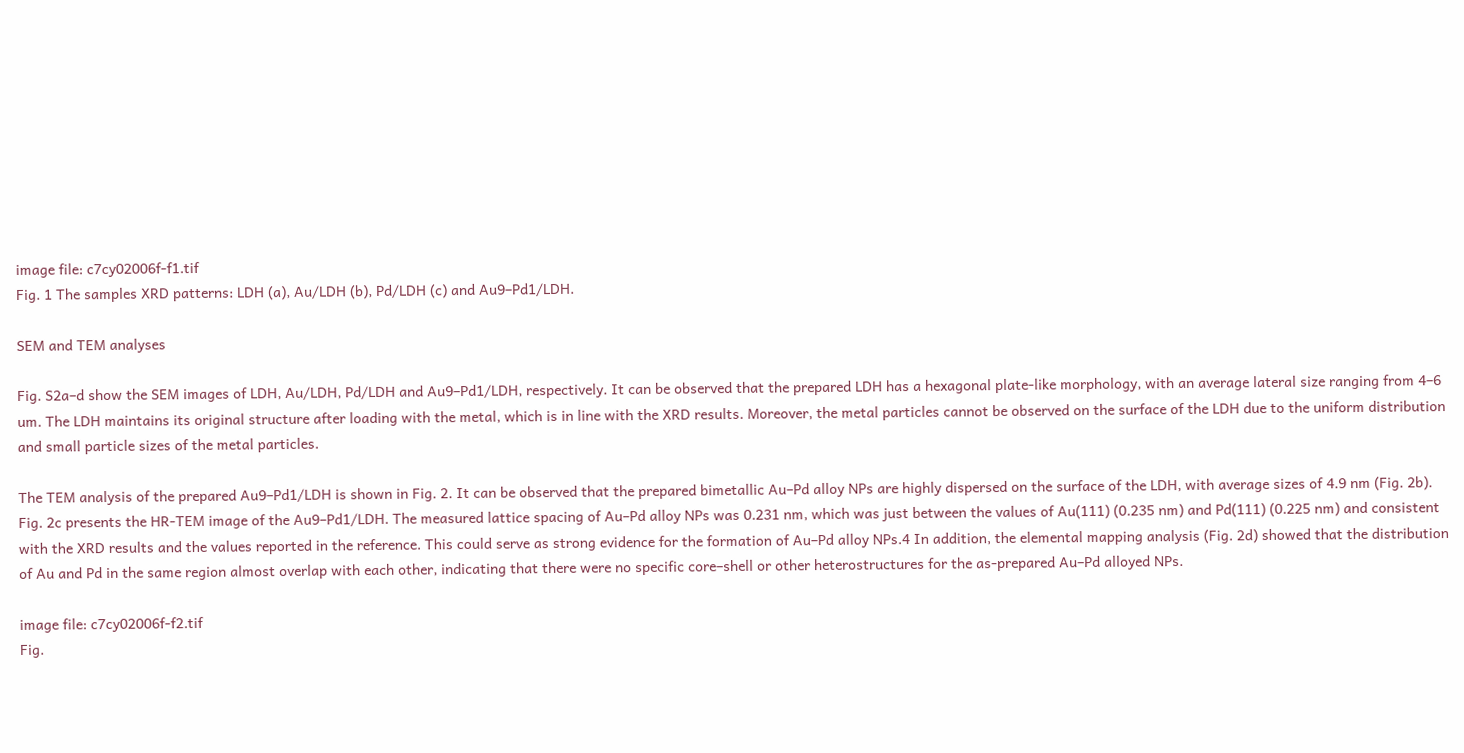image file: c7cy02006f-f1.tif
Fig. 1 The samples XRD patterns: LDH (a), Au/LDH (b), Pd/LDH (c) and Au9–Pd1/LDH.

SEM and TEM analyses

Fig. S2a–d show the SEM images of LDH, Au/LDH, Pd/LDH and Au9–Pd1/LDH, respectively. It can be observed that the prepared LDH has a hexagonal plate-like morphology, with an average lateral size ranging from 4–6 um. The LDH maintains its original structure after loading with the metal, which is in line with the XRD results. Moreover, the metal particles cannot be observed on the surface of the LDH due to the uniform distribution and small particle sizes of the metal particles.

The TEM analysis of the prepared Au9–Pd1/LDH is shown in Fig. 2. It can be observed that the prepared bimetallic Au–Pd alloy NPs are highly dispersed on the surface of the LDH, with average sizes of 4.9 nm (Fig. 2b). Fig. 2c presents the HR-TEM image of the Au9–Pd1/LDH. The measured lattice spacing of Au–Pd alloy NPs was 0.231 nm, which was just between the values of Au(111) (0.235 nm) and Pd(111) (0.225 nm) and consistent with the XRD results and the values reported in the reference. This could serve as strong evidence for the formation of Au–Pd alloy NPs.4 In addition, the elemental mapping analysis (Fig. 2d) showed that the distribution of Au and Pd in the same region almost overlap with each other, indicating that there were no specific core–shell or other heterostructures for the as-prepared Au–Pd alloyed NPs.

image file: c7cy02006f-f2.tif
Fig.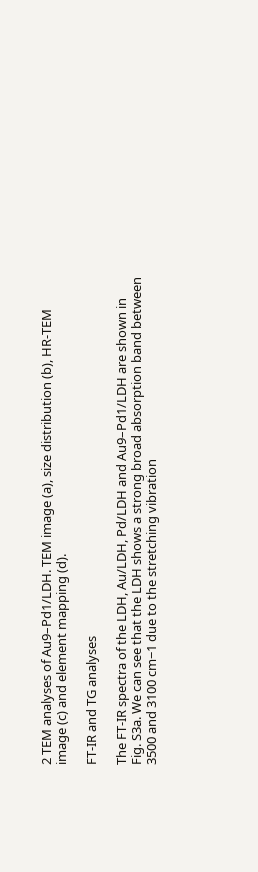2 TEM analyses of Au9–Pd1/LDH. TEM image (a), size distribution (b), HR-TEM image (c) and element mapping (d).

FT-IR and TG analyses

The FT-IR spectra of the LDH, Au/LDH, Pd/LDH and Au9–Pd1/LDH are shown in Fig. S3a. We can see that the LDH shows a strong broad absorption band between 3500 and 3100 cm−1 due to the stretching vibration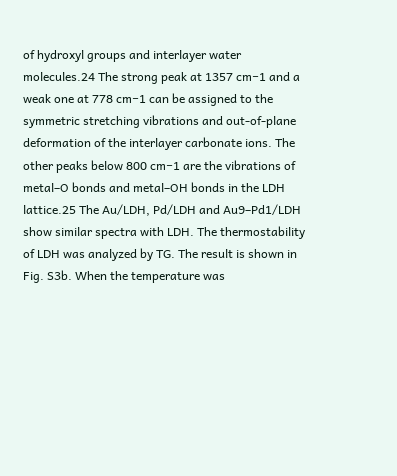of hydroxyl groups and interlayer water molecules.24 The strong peak at 1357 cm−1 and a weak one at 778 cm−1 can be assigned to the symmetric stretching vibrations and out-of-plane deformation of the interlayer carbonate ions. The other peaks below 800 cm−1 are the vibrations of metal–O bonds and metal–OH bonds in the LDH lattice.25 The Au/LDH, Pd/LDH and Au9–Pd1/LDH show similar spectra with LDH. The thermostability of LDH was analyzed by TG. The result is shown in Fig. S3b. When the temperature was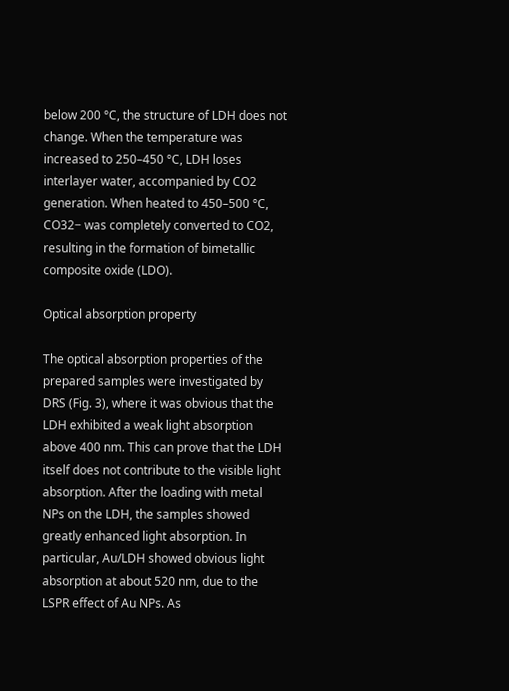below 200 °C, the structure of LDH does not change. When the temperature was increased to 250–450 °C, LDH loses interlayer water, accompanied by CO2 generation. When heated to 450–500 °C, CO32− was completely converted to CO2, resulting in the formation of bimetallic composite oxide (LDO).

Optical absorption property

The optical absorption properties of the prepared samples were investigated by DRS (Fig. 3), where it was obvious that the LDH exhibited a weak light absorption above 400 nm. This can prove that the LDH itself does not contribute to the visible light absorption. After the loading with metal NPs on the LDH, the samples showed greatly enhanced light absorption. In particular, Au/LDH showed obvious light absorption at about 520 nm, due to the LSPR effect of Au NPs. As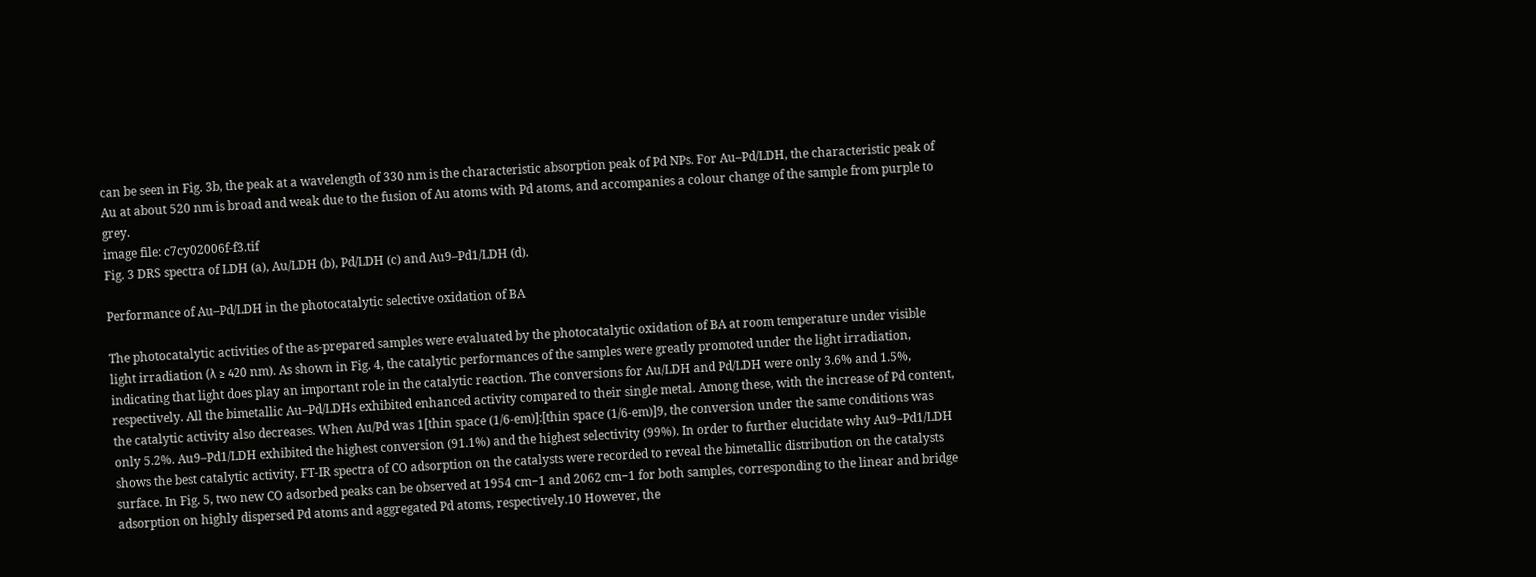can be seen in Fig. 3b, the peak at a wavelength of 330 nm is the characteristic absorption peak of Pd NPs. For Au–Pd/LDH, the characteristic peak of Au at about 520 nm is broad and weak due to the fusion of Au atoms with Pd atoms, and accompanies a colour change of the sample from purple to grey.
image file: c7cy02006f-f3.tif
Fig. 3 DRS spectra of LDH (a), Au/LDH (b), Pd/LDH (c) and Au9–Pd1/LDH (d).

Performance of Au–Pd/LDH in the photocatalytic selective oxidation of BA

The photocatalytic activities of the as-prepared samples were evaluated by the photocatalytic oxidation of BA at room temperature under visible light irradiation (λ ≥ 420 nm). As shown in Fig. 4, the catalytic performances of the samples were greatly promoted under the light irradiation, indicating that light does play an important role in the catalytic reaction. The conversions for Au/LDH and Pd/LDH were only 3.6% and 1.5%, respectively. All the bimetallic Au–Pd/LDHs exhibited enhanced activity compared to their single metal. Among these, with the increase of Pd content, the catalytic activity also decreases. When Au/Pd was 1[thin space (1/6-em)]:[thin space (1/6-em)]9, the conversion under the same conditions was only 5.2%. Au9–Pd1/LDH exhibited the highest conversion (91.1%) and the highest selectivity (99%). In order to further elucidate why Au9–Pd1/LDH shows the best catalytic activity, FT-IR spectra of CO adsorption on the catalysts were recorded to reveal the bimetallic distribution on the catalysts surface. In Fig. 5, two new CO adsorbed peaks can be observed at 1954 cm−1 and 2062 cm−1 for both samples, corresponding to the linear and bridge adsorption on highly dispersed Pd atoms and aggregated Pd atoms, respectively.10 However, the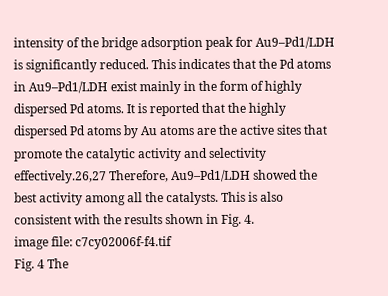intensity of the bridge adsorption peak for Au9–Pd1/LDH is significantly reduced. This indicates that the Pd atoms in Au9–Pd1/LDH exist mainly in the form of highly dispersed Pd atoms. It is reported that the highly dispersed Pd atoms by Au atoms are the active sites that promote the catalytic activity and selectivity effectively.26,27 Therefore, Au9–Pd1/LDH showed the best activity among all the catalysts. This is also consistent with the results shown in Fig. 4.
image file: c7cy02006f-f4.tif
Fig. 4 The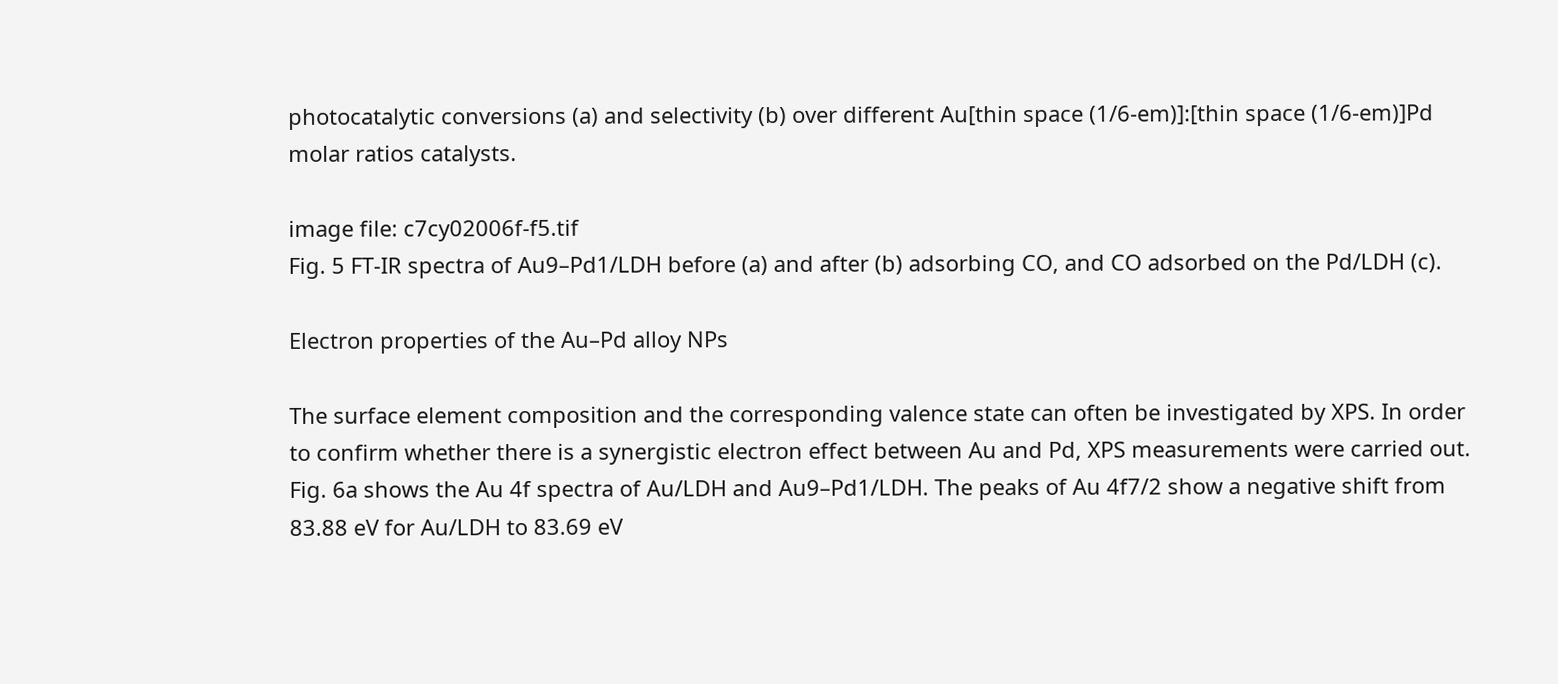photocatalytic conversions (a) and selectivity (b) over different Au[thin space (1/6-em)]:[thin space (1/6-em)]Pd molar ratios catalysts.

image file: c7cy02006f-f5.tif
Fig. 5 FT-IR spectra of Au9–Pd1/LDH before (a) and after (b) adsorbing CO, and CO adsorbed on the Pd/LDH (c).

Electron properties of the Au–Pd alloy NPs

The surface element composition and the corresponding valence state can often be investigated by XPS. In order to confirm whether there is a synergistic electron effect between Au and Pd, XPS measurements were carried out. Fig. 6a shows the Au 4f spectra of Au/LDH and Au9–Pd1/LDH. The peaks of Au 4f7/2 show a negative shift from 83.88 eV for Au/LDH to 83.69 eV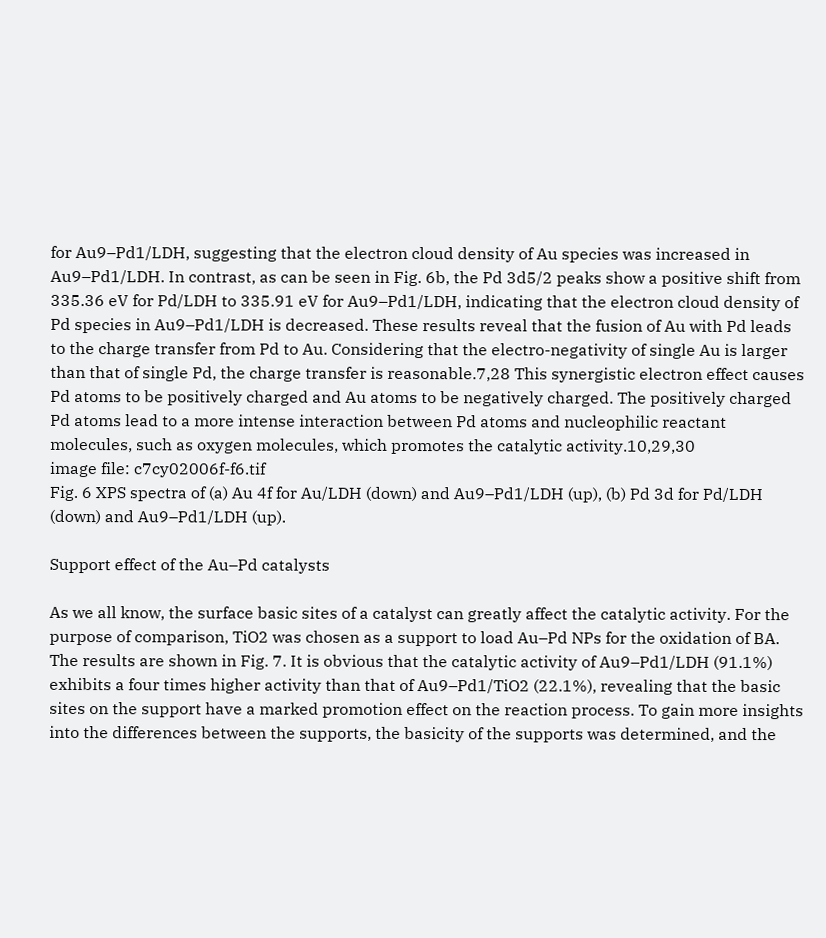for Au9–Pd1/LDH, suggesting that the electron cloud density of Au species was increased in Au9–Pd1/LDH. In contrast, as can be seen in Fig. 6b, the Pd 3d5/2 peaks show a positive shift from 335.36 eV for Pd/LDH to 335.91 eV for Au9–Pd1/LDH, indicating that the electron cloud density of Pd species in Au9–Pd1/LDH is decreased. These results reveal that the fusion of Au with Pd leads to the charge transfer from Pd to Au. Considering that the electro-negativity of single Au is larger than that of single Pd, the charge transfer is reasonable.7,28 This synergistic electron effect causes Pd atoms to be positively charged and Au atoms to be negatively charged. The positively charged Pd atoms lead to a more intense interaction between Pd atoms and nucleophilic reactant molecules, such as oxygen molecules, which promotes the catalytic activity.10,29,30
image file: c7cy02006f-f6.tif
Fig. 6 XPS spectra of (a) Au 4f for Au/LDH (down) and Au9–Pd1/LDH (up), (b) Pd 3d for Pd/LDH (down) and Au9–Pd1/LDH (up).

Support effect of the Au–Pd catalysts

As we all know, the surface basic sites of a catalyst can greatly affect the catalytic activity. For the purpose of comparison, TiO2 was chosen as a support to load Au–Pd NPs for the oxidation of BA. The results are shown in Fig. 7. It is obvious that the catalytic activity of Au9–Pd1/LDH (91.1%) exhibits a four times higher activity than that of Au9–Pd1/TiO2 (22.1%), revealing that the basic sites on the support have a marked promotion effect on the reaction process. To gain more insights into the differences between the supports, the basicity of the supports was determined, and the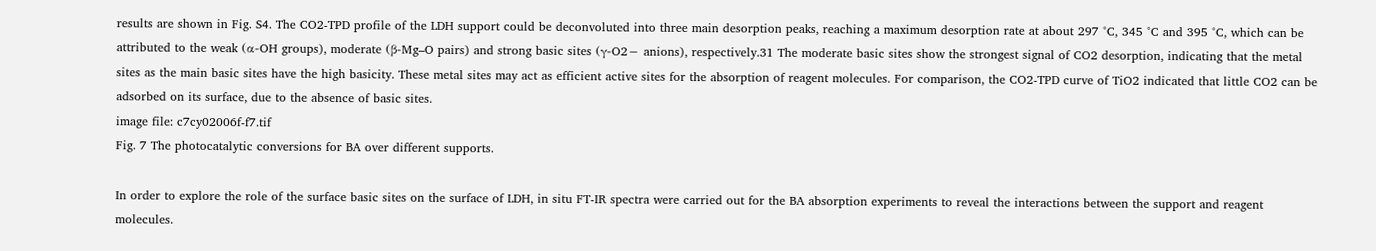results are shown in Fig. S4. The CO2-TPD profile of the LDH support could be deconvoluted into three main desorption peaks, reaching a maximum desorption rate at about 297 °C, 345 °C and 395 °C, which can be attributed to the weak (α-OH groups), moderate (β-Mg–O pairs) and strong basic sites (γ-O2− anions), respectively.31 The moderate basic sites show the strongest signal of CO2 desorption, indicating that the metal sites as the main basic sites have the high basicity. These metal sites may act as efficient active sites for the absorption of reagent molecules. For comparison, the CO2-TPD curve of TiO2 indicated that little CO2 can be adsorbed on its surface, due to the absence of basic sites.
image file: c7cy02006f-f7.tif
Fig. 7 The photocatalytic conversions for BA over different supports.

In order to explore the role of the surface basic sites on the surface of LDH, in situ FT-IR spectra were carried out for the BA absorption experiments to reveal the interactions between the support and reagent molecules.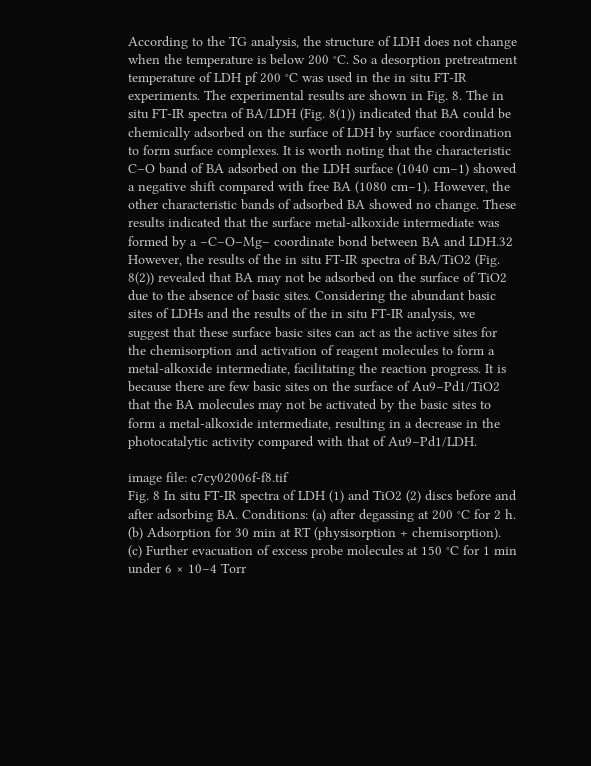According to the TG analysis, the structure of LDH does not change when the temperature is below 200 °C. So a desorption pretreatment temperature of LDH pf 200 °C was used in the in situ FT-IR experiments. The experimental results are shown in Fig. 8. The in situ FT-IR spectra of BA/LDH (Fig. 8(1)) indicated that BA could be chemically adsorbed on the surface of LDH by surface coordination to form surface complexes. It is worth noting that the characteristic C–O band of BA adsorbed on the LDH surface (1040 cm−1) showed a negative shift compared with free BA (1080 cm−1). However, the other characteristic bands of adsorbed BA showed no change. These results indicated that the surface metal-alkoxide intermediate was formed by a –C–O–Mg– coordinate bond between BA and LDH.32 However, the results of the in situ FT-IR spectra of BA/TiO2 (Fig. 8(2)) revealed that BA may not be adsorbed on the surface of TiO2 due to the absence of basic sites. Considering the abundant basic sites of LDHs and the results of the in situ FT-IR analysis, we suggest that these surface basic sites can act as the active sites for the chemisorption and activation of reagent molecules to form a metal-alkoxide intermediate, facilitating the reaction progress. It is because there are few basic sites on the surface of Au9–Pd1/TiO2 that the BA molecules may not be activated by the basic sites to form a metal-alkoxide intermediate, resulting in a decrease in the photocatalytic activity compared with that of Au9–Pd1/LDH.

image file: c7cy02006f-f8.tif
Fig. 8 In situ FT-IR spectra of LDH (1) and TiO2 (2) discs before and after adsorbing BA. Conditions: (a) after degassing at 200 °C for 2 h. (b) Adsorption for 30 min at RT (physisorption + chemisorption). (c) Further evacuation of excess probe molecules at 150 °C for 1 min under 6 × 10−4 Torr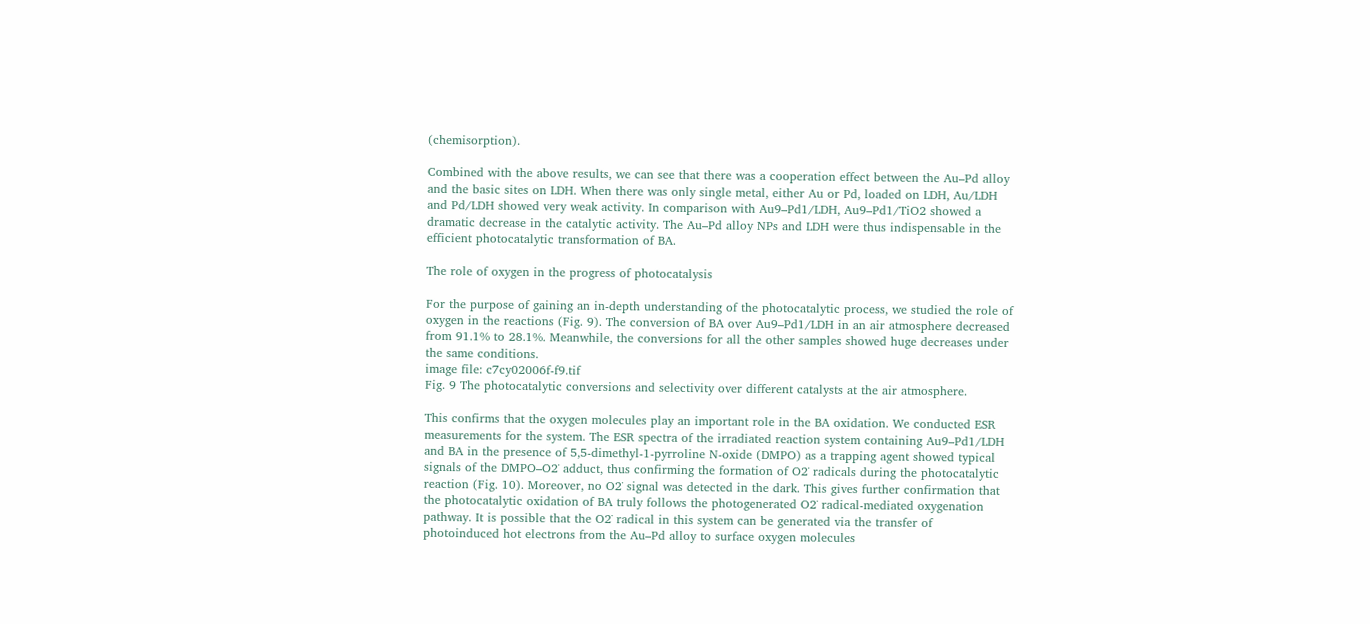(chemisorption).

Combined with the above results, we can see that there was a cooperation effect between the Au–Pd alloy and the basic sites on LDH. When there was only single metal, either Au or Pd, loaded on LDH, Au/LDH and Pd/LDH showed very weak activity. In comparison with Au9–Pd1/LDH, Au9–Pd1/TiO2 showed a dramatic decrease in the catalytic activity. The Au–Pd alloy NPs and LDH were thus indispensable in the efficient photocatalytic transformation of BA.

The role of oxygen in the progress of photocatalysis

For the purpose of gaining an in-depth understanding of the photocatalytic process, we studied the role of oxygen in the reactions (Fig. 9). The conversion of BA over Au9–Pd1/LDH in an air atmosphere decreased from 91.1% to 28.1%. Meanwhile, the conversions for all the other samples showed huge decreases under the same conditions.
image file: c7cy02006f-f9.tif
Fig. 9 The photocatalytic conversions and selectivity over different catalysts at the air atmosphere.

This confirms that the oxygen molecules play an important role in the BA oxidation. We conducted ESR measurements for the system. The ESR spectra of the irradiated reaction system containing Au9–Pd1/LDH and BA in the presence of 5,5-dimethyl-1-pyrroline N-oxide (DMPO) as a trapping agent showed typical signals of the DMPO–O2˙ adduct, thus confirming the formation of O2˙ radicals during the photocatalytic reaction (Fig. 10). Moreover, no O2˙ signal was detected in the dark. This gives further confirmation that the photocatalytic oxidation of BA truly follows the photogenerated O2˙ radical-mediated oxygenation pathway. It is possible that the O2˙ radical in this system can be generated via the transfer of photoinduced hot electrons from the Au–Pd alloy to surface oxygen molecules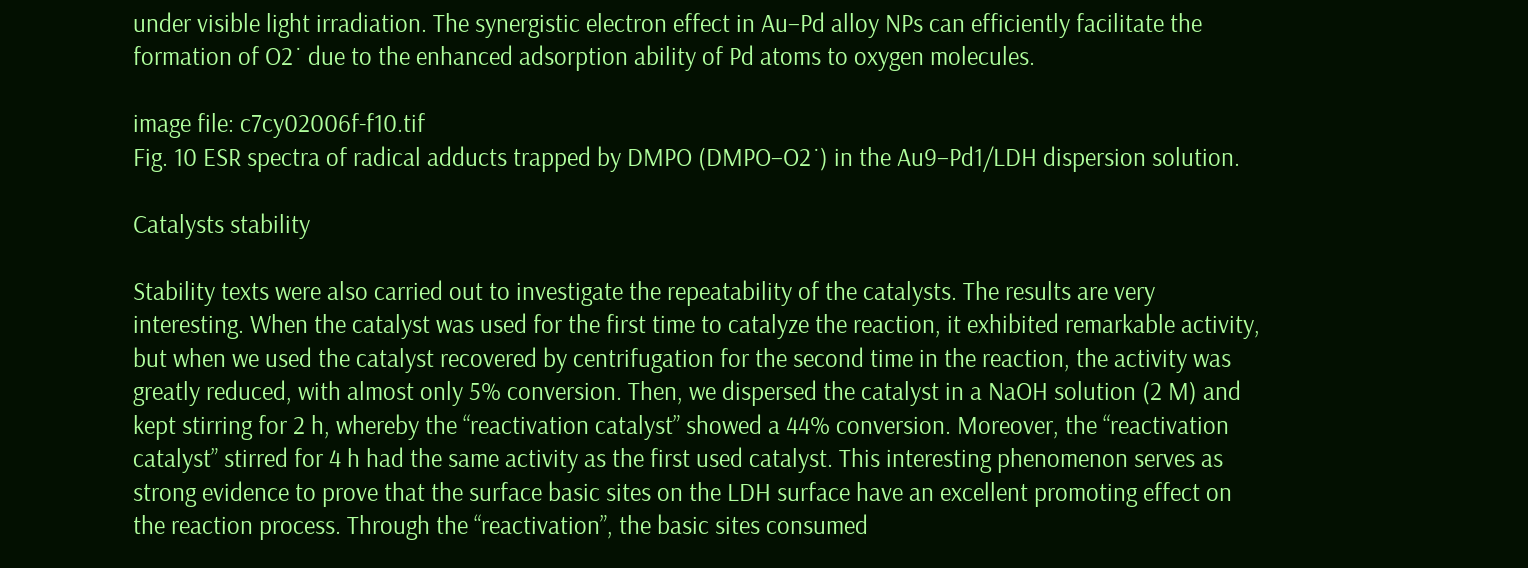under visible light irradiation. The synergistic electron effect in Au–Pd alloy NPs can efficiently facilitate the formation of O2˙ due to the enhanced adsorption ability of Pd atoms to oxygen molecules.

image file: c7cy02006f-f10.tif
Fig. 10 ESR spectra of radical adducts trapped by DMPO (DMPO–O2˙) in the Au9–Pd1/LDH dispersion solution.

Catalysts stability

Stability texts were also carried out to investigate the repeatability of the catalysts. The results are very interesting. When the catalyst was used for the first time to catalyze the reaction, it exhibited remarkable activity, but when we used the catalyst recovered by centrifugation for the second time in the reaction, the activity was greatly reduced, with almost only 5% conversion. Then, we dispersed the catalyst in a NaOH solution (2 M) and kept stirring for 2 h, whereby the “reactivation catalyst” showed a 44% conversion. Moreover, the “reactivation catalyst” stirred for 4 h had the same activity as the first used catalyst. This interesting phenomenon serves as strong evidence to prove that the surface basic sites on the LDH surface have an excellent promoting effect on the reaction process. Through the “reactivation”, the basic sites consumed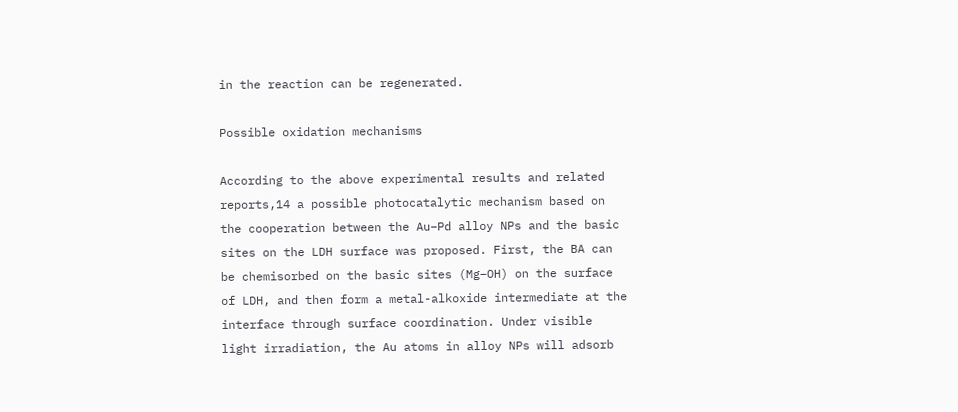in the reaction can be regenerated.

Possible oxidation mechanisms

According to the above experimental results and related reports,14 a possible photocatalytic mechanism based on the cooperation between the Au–Pd alloy NPs and the basic sites on the LDH surface was proposed. First, the BA can be chemisorbed on the basic sites (Mg–OH) on the surface of LDH, and then form a metal-alkoxide intermediate at the interface through surface coordination. Under visible light irradiation, the Au atoms in alloy NPs will adsorb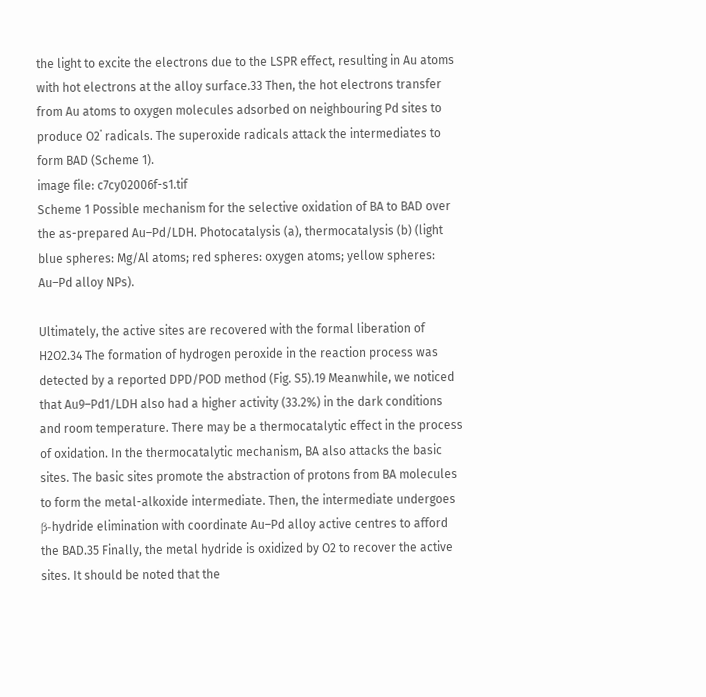the light to excite the electrons due to the LSPR effect, resulting in Au atoms with hot electrons at the alloy surface.33 Then, the hot electrons transfer from Au atoms to oxygen molecules adsorbed on neighbouring Pd sites to produce O2˙ radicals. The superoxide radicals attack the intermediates to form BAD (Scheme 1).
image file: c7cy02006f-s1.tif
Scheme 1 Possible mechanism for the selective oxidation of BA to BAD over the as-prepared Au–Pd/LDH. Photocatalysis (a), thermocatalysis (b) (light blue spheres: Mg/Al atoms; red spheres: oxygen atoms; yellow spheres: Au–Pd alloy NPs).

Ultimately, the active sites are recovered with the formal liberation of H2O2.34 The formation of hydrogen peroxide in the reaction process was detected by a reported DPD/POD method (Fig. S5).19 Meanwhile, we noticed that Au9–Pd1/LDH also had a higher activity (33.2%) in the dark conditions and room temperature. There may be a thermocatalytic effect in the process of oxidation. In the thermocatalytic mechanism, BA also attacks the basic sites. The basic sites promote the abstraction of protons from BA molecules to form the metal-alkoxide intermediate. Then, the intermediate undergoes β-hydride elimination with coordinate Au–Pd alloy active centres to afford the BAD.35 Finally, the metal hydride is oxidized by O2 to recover the active sites. It should be noted that the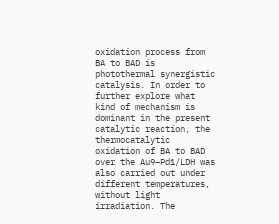oxidation process from BA to BAD is photothermal synergistic catalysis. In order to further explore what kind of mechanism is dominant in the present catalytic reaction, the thermocatalytic oxidation of BA to BAD over the Au9–Pd1/LDH was also carried out under different temperatures, without light irradiation. The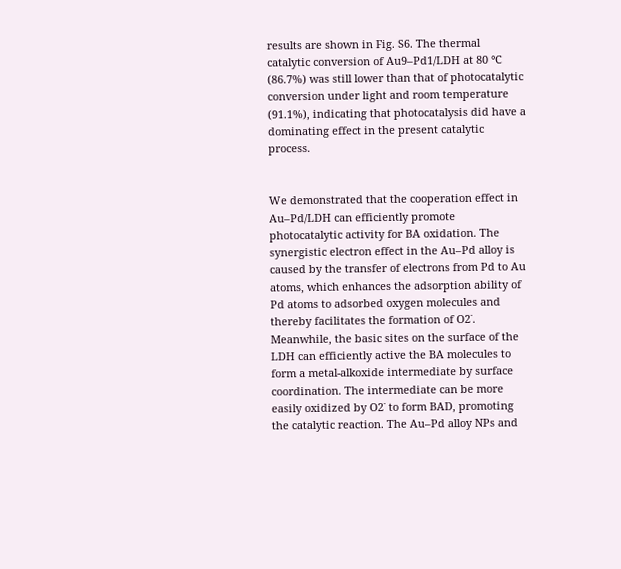results are shown in Fig. S6. The thermal catalytic conversion of Au9–Pd1/LDH at 80 °C (86.7%) was still lower than that of photocatalytic conversion under light and room temperature (91.1%), indicating that photocatalysis did have a dominating effect in the present catalytic process.


We demonstrated that the cooperation effect in Au–Pd/LDH can efficiently promote photocatalytic activity for BA oxidation. The synergistic electron effect in the Au–Pd alloy is caused by the transfer of electrons from Pd to Au atoms, which enhances the adsorption ability of Pd atoms to adsorbed oxygen molecules and thereby facilitates the formation of O2˙. Meanwhile, the basic sites on the surface of the LDH can efficiently active the BA molecules to form a metal-alkoxide intermediate by surface coordination. The intermediate can be more easily oxidized by O2˙ to form BAD, promoting the catalytic reaction. The Au–Pd alloy NPs and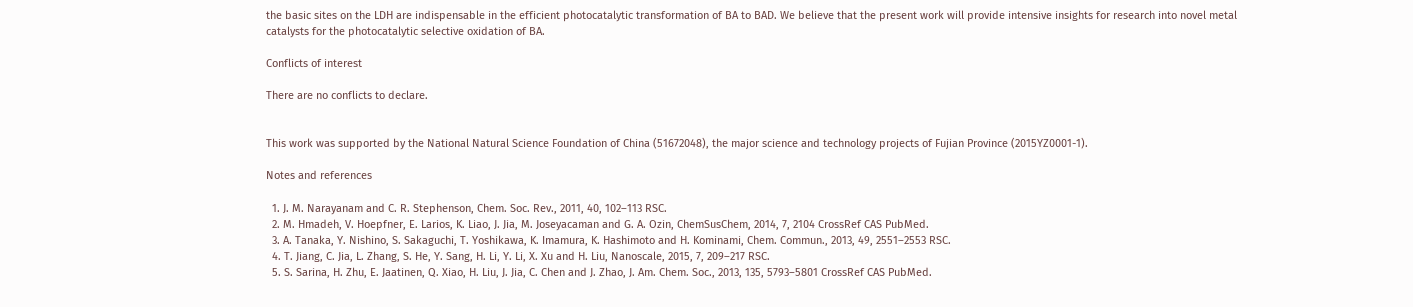the basic sites on the LDH are indispensable in the efficient photocatalytic transformation of BA to BAD. We believe that the present work will provide intensive insights for research into novel metal catalysts for the photocatalytic selective oxidation of BA.

Conflicts of interest

There are no conflicts to declare.


This work was supported by the National Natural Science Foundation of China (51672048), the major science and technology projects of Fujian Province (2015YZ0001-1).

Notes and references

  1. J. M. Narayanam and C. R. Stephenson, Chem. Soc. Rev., 2011, 40, 102–113 RSC.
  2. M. Hmadeh, V. Hoepfner, E. Larios, K. Liao, J. Jia, M. Joseyacaman and G. A. Ozin, ChemSusChem, 2014, 7, 2104 CrossRef CAS PubMed.
  3. A. Tanaka, Y. Nishino, S. Sakaguchi, T. Yoshikawa, K. Imamura, K. Hashimoto and H. Kominami, Chem. Commun., 2013, 49, 2551–2553 RSC.
  4. T. Jiang, C. Jia, L. Zhang, S. He, Y. Sang, H. Li, Y. Li, X. Xu and H. Liu, Nanoscale, 2015, 7, 209–217 RSC.
  5. S. Sarina, H. Zhu, E. Jaatinen, Q. Xiao, H. Liu, J. Jia, C. Chen and J. Zhao, J. Am. Chem. Soc., 2013, 135, 5793–5801 CrossRef CAS PubMed.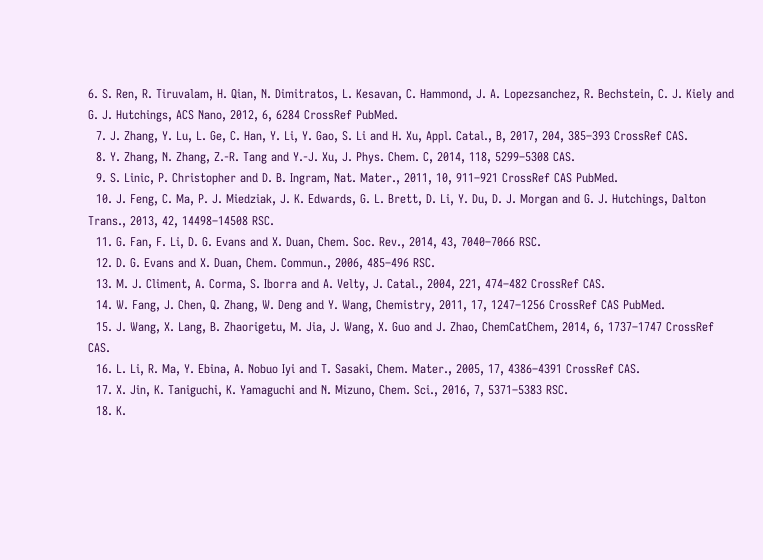6. S. Ren, R. Tiruvalam, H. Qian, N. Dimitratos, L. Kesavan, C. Hammond, J. A. Lopezsanchez, R. Bechstein, C. J. Kiely and G. J. Hutchings, ACS Nano, 2012, 6, 6284 CrossRef PubMed.
  7. J. Zhang, Y. Lu, L. Ge, C. Han, Y. Li, Y. Gao, S. Li and H. Xu, Appl. Catal., B, 2017, 204, 385–393 CrossRef CAS.
  8. Y. Zhang, N. Zhang, Z.-R. Tang and Y.-J. Xu, J. Phys. Chem. C, 2014, 118, 5299–5308 CAS.
  9. S. Linic, P. Christopher and D. B. Ingram, Nat. Mater., 2011, 10, 911–921 CrossRef CAS PubMed.
  10. J. Feng, C. Ma, P. J. Miedziak, J. K. Edwards, G. L. Brett, D. Li, Y. Du, D. J. Morgan and G. J. Hutchings, Dalton Trans., 2013, 42, 14498–14508 RSC.
  11. G. Fan, F. Li, D. G. Evans and X. Duan, Chem. Soc. Rev., 2014, 43, 7040–7066 RSC.
  12. D. G. Evans and X. Duan, Chem. Commun., 2006, 485–496 RSC.
  13. M. J. Climent, A. Corma, S. Iborra and A. Velty, J. Catal., 2004, 221, 474–482 CrossRef CAS.
  14. W. Fang, J. Chen, Q. Zhang, W. Deng and Y. Wang, Chemistry, 2011, 17, 1247–1256 CrossRef CAS PubMed.
  15. J. Wang, X. Lang, B. Zhaorigetu, M. Jia, J. Wang, X. Guo and J. Zhao, ChemCatChem, 2014, 6, 1737–1747 CrossRef CAS.
  16. L. Li, R. Ma, Y. Ebina, A. Nobuo Iyi and T. Sasaki, Chem. Mater., 2005, 17, 4386–4391 CrossRef CAS.
  17. X. Jin, K. Taniguchi, K. Yamaguchi and N. Mizuno, Chem. Sci., 2016, 7, 5371–5383 RSC.
  18. K.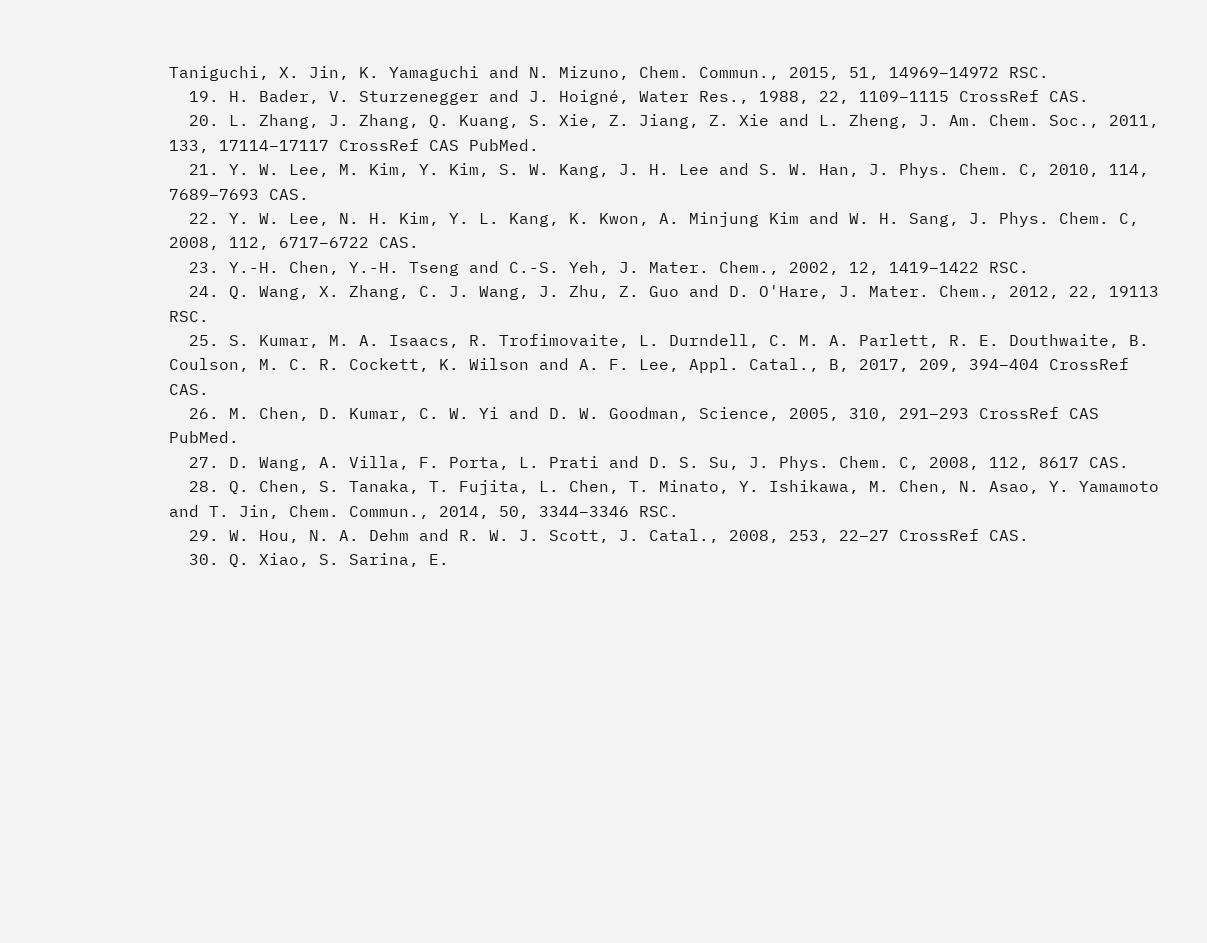Taniguchi, X. Jin, K. Yamaguchi and N. Mizuno, Chem. Commun., 2015, 51, 14969–14972 RSC.
  19. H. Bader, V. Sturzenegger and J. Hoigné, Water Res., 1988, 22, 1109–1115 CrossRef CAS.
  20. L. Zhang, J. Zhang, Q. Kuang, S. Xie, Z. Jiang, Z. Xie and L. Zheng, J. Am. Chem. Soc., 2011, 133, 17114–17117 CrossRef CAS PubMed.
  21. Y. W. Lee, M. Kim, Y. Kim, S. W. Kang, J. H. Lee and S. W. Han, J. Phys. Chem. C, 2010, 114, 7689–7693 CAS.
  22. Y. W. Lee, N. H. Kim, Y. L. Kang, K. Kwon, A. Minjung Kim and W. H. Sang, J. Phys. Chem. C, 2008, 112, 6717–6722 CAS.
  23. Y.-H. Chen, Y.-H. Tseng and C.-S. Yeh, J. Mater. Chem., 2002, 12, 1419–1422 RSC.
  24. Q. Wang, X. Zhang, C. J. Wang, J. Zhu, Z. Guo and D. O'Hare, J. Mater. Chem., 2012, 22, 19113 RSC.
  25. S. Kumar, M. A. Isaacs, R. Trofimovaite, L. Durndell, C. M. A. Parlett, R. E. Douthwaite, B. Coulson, M. C. R. Cockett, K. Wilson and A. F. Lee, Appl. Catal., B, 2017, 209, 394–404 CrossRef CAS.
  26. M. Chen, D. Kumar, C. W. Yi and D. W. Goodman, Science, 2005, 310, 291–293 CrossRef CAS PubMed.
  27. D. Wang, A. Villa, F. Porta, L. Prati and D. S. Su, J. Phys. Chem. C, 2008, 112, 8617 CAS.
  28. Q. Chen, S. Tanaka, T. Fujita, L. Chen, T. Minato, Y. Ishikawa, M. Chen, N. Asao, Y. Yamamoto and T. Jin, Chem. Commun., 2014, 50, 3344–3346 RSC.
  29. W. Hou, N. A. Dehm and R. W. J. Scott, J. Catal., 2008, 253, 22–27 CrossRef CAS.
  30. Q. Xiao, S. Sarina, E.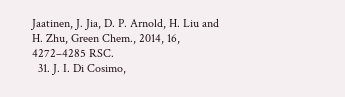Jaatinen, J. Jia, D. P. Arnold, H. Liu and H. Zhu, Green Chem., 2014, 16, 4272–4285 RSC.
  31. J. I. Di Cosimo,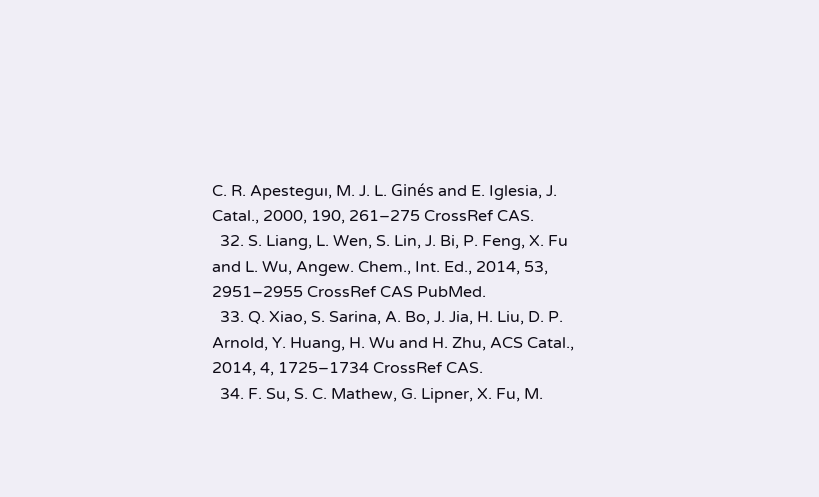C. R. Apesteguı, M. J. L. Ginés and E. Iglesia, J. Catal., 2000, 190, 261–275 CrossRef CAS.
  32. S. Liang, L. Wen, S. Lin, J. Bi, P. Feng, X. Fu and L. Wu, Angew. Chem., Int. Ed., 2014, 53, 2951–2955 CrossRef CAS PubMed.
  33. Q. Xiao, S. Sarina, A. Bo, J. Jia, H. Liu, D. P. Arnold, Y. Huang, H. Wu and H. Zhu, ACS Catal., 2014, 4, 1725–1734 CrossRef CAS.
  34. F. Su, S. C. Mathew, G. Lipner, X. Fu, M.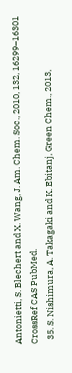Antonietti, S. Blechert and X. Wang, J. Am. Chem. Soc., 2010, 132, 16299–16301 CrossRef CAS PubMed.
  35. S. Nishimura, A. Takagaki and K. Ebitanj, Green Chem., 2013,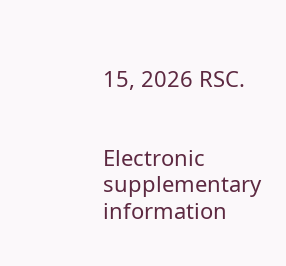15, 2026 RSC.


Electronic supplementary information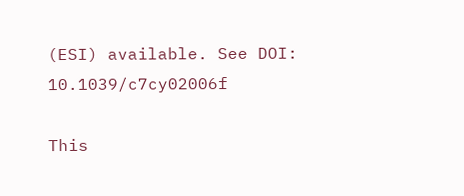(ESI) available. See DOI: 10.1039/c7cy02006f

This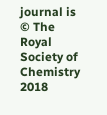journal is © The Royal Society of Chemistry 2018